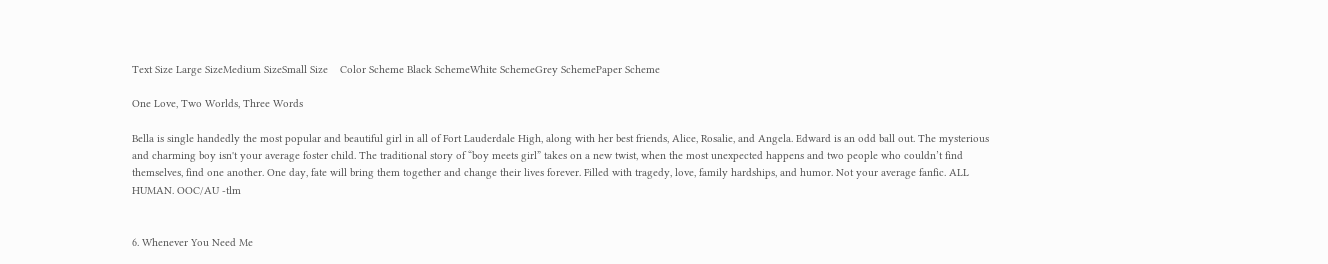Text Size Large SizeMedium SizeSmall Size    Color Scheme Black SchemeWhite SchemeGrey SchemePaper Scheme

One Love, Two Worlds, Three Words

Bella is single handedly the most popular and beautiful girl in all of Fort Lauderdale High, along with her best friends, Alice, Rosalie, and Angela. Edward is an odd ball out. The mysterious and charming boy isn't your average foster child. The traditional story of “boy meets girl” takes on a new twist, when the most unexpected happens and two people who couldn’t find themselves, find one another. One day, fate will bring them together and change their lives forever. Filled with tragedy, love, family hardships, and humor. Not your average fanfic. ALL HUMAN. OOC/AU -tlm


6. Whenever You Need Me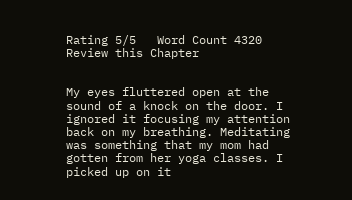Rating 5/5   Word Count 4320   Review this Chapter


My eyes fluttered open at the sound of a knock on the door. I ignored it focusing my attention back on my breathing. Meditating was something that my mom had gotten from her yoga classes. I picked up on it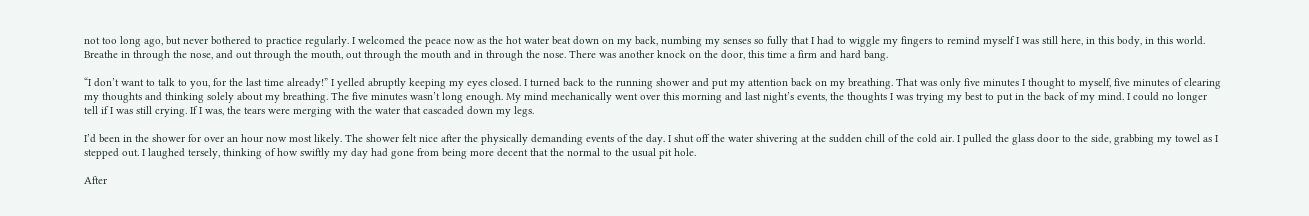not too long ago, but never bothered to practice regularly. I welcomed the peace now as the hot water beat down on my back, numbing my senses so fully that I had to wiggle my fingers to remind myself I was still here, in this body, in this world. Breathe in through the nose, and out through the mouth, out through the mouth and in through the nose. There was another knock on the door, this time a firm and hard bang.

“I don’t want to talk to you, for the last time already!” I yelled abruptly keeping my eyes closed. I turned back to the running shower and put my attention back on my breathing. That was only five minutes I thought to myself, five minutes of clearing my thoughts and thinking solely about my breathing. The five minutes wasn’t long enough. My mind mechanically went over this morning and last night’s events, the thoughts I was trying my best to put in the back of my mind. I could no longer tell if I was still crying. If I was, the tears were merging with the water that cascaded down my legs.

I’d been in the shower for over an hour now most likely. The shower felt nice after the physically demanding events of the day. I shut off the water shivering at the sudden chill of the cold air. I pulled the glass door to the side, grabbing my towel as I stepped out. I laughed tersely, thinking of how swiftly my day had gone from being more decent that the normal to the usual pit hole.

After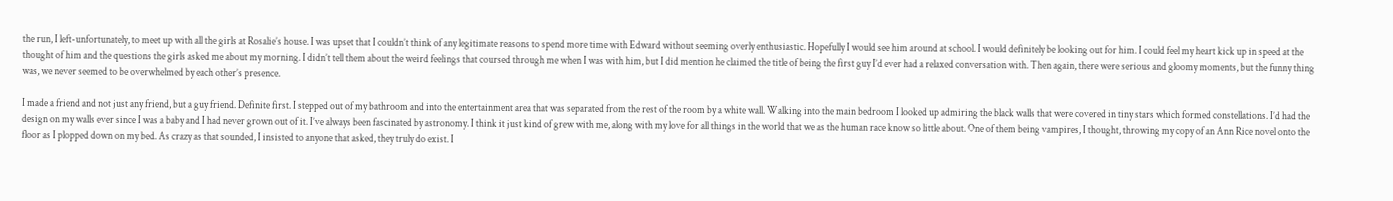the run, I left-unfortunately, to meet up with all the girls at Rosalie’s house. I was upset that I couldn’t think of any legitimate reasons to spend more time with Edward without seeming overly enthusiastic. Hopefully I would see him around at school. I would definitely be looking out for him. I could feel my heart kick up in speed at the thought of him and the questions the girls asked me about my morning. I didn’t tell them about the weird feelings that coursed through me when I was with him, but I did mention he claimed the title of being the first guy I’d ever had a relaxed conversation with. Then again, there were serious and gloomy moments, but the funny thing was, we never seemed to be overwhelmed by each other’s presence.

I made a friend and not just any friend, but a guy friend. Definite first. I stepped out of my bathroom and into the entertainment area that was separated from the rest of the room by a white wall. Walking into the main bedroom I looked up admiring the black walls that were covered in tiny stars which formed constellations. I’d had the design on my walls ever since I was a baby and I had never grown out of it. I’ve always been fascinated by astronomy. I think it just kind of grew with me, along with my love for all things in the world that we as the human race know so little about. One of them being vampires, I thought, throwing my copy of an Ann Rice novel onto the floor as I plopped down on my bed. As crazy as that sounded, I insisted to anyone that asked, they truly do exist. I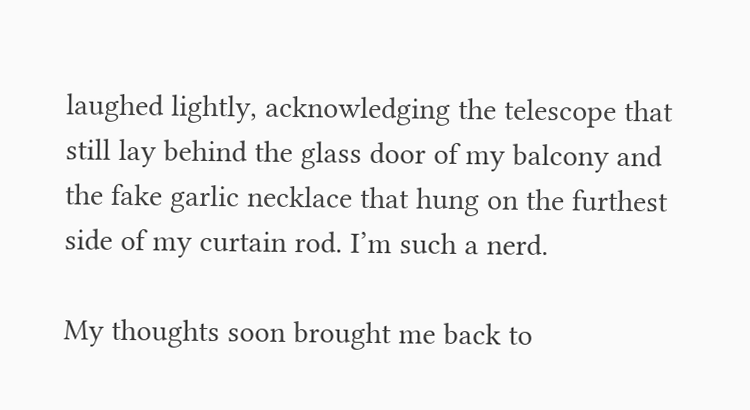laughed lightly, acknowledging the telescope that still lay behind the glass door of my balcony and the fake garlic necklace that hung on the furthest side of my curtain rod. I’m such a nerd.

My thoughts soon brought me back to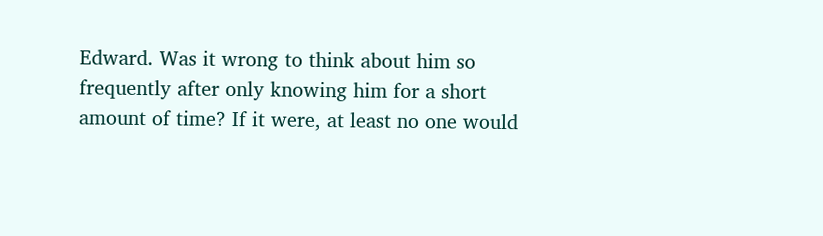Edward. Was it wrong to think about him so frequently after only knowing him for a short amount of time? If it were, at least no one would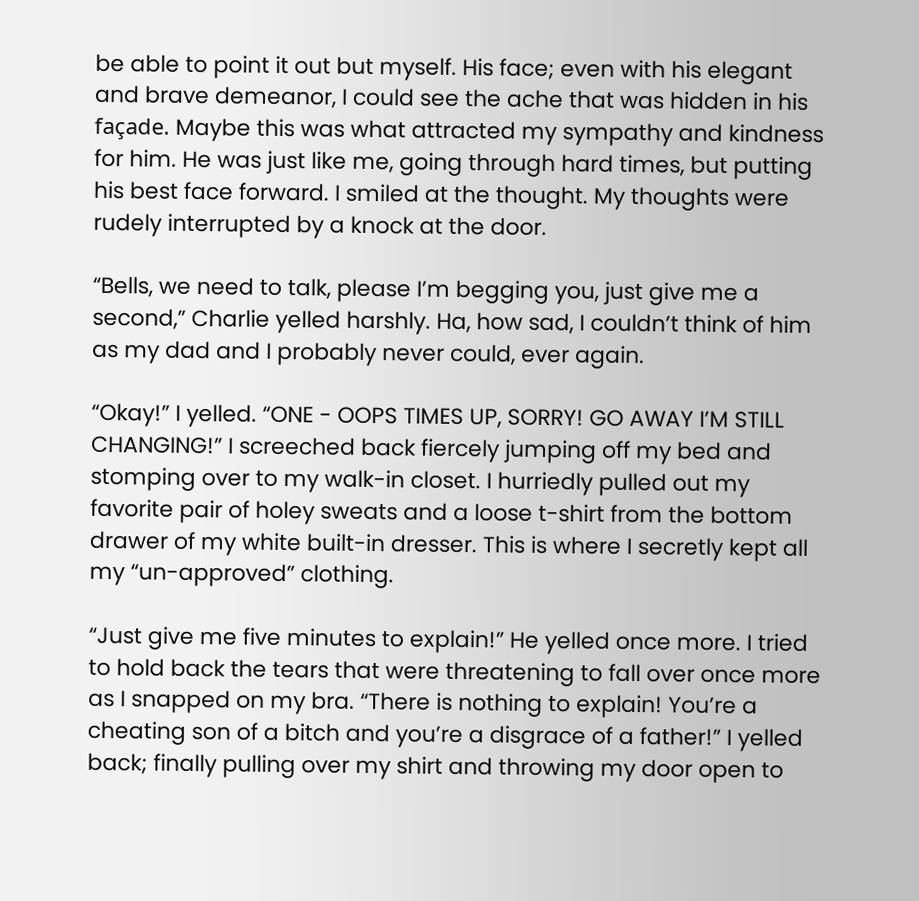be able to point it out but myself. His face; even with his elegant and brave demeanor, I could see the ache that was hidden in his façade. Maybe this was what attracted my sympathy and kindness for him. He was just like me, going through hard times, but putting his best face forward. I smiled at the thought. My thoughts were rudely interrupted by a knock at the door.

“Bells, we need to talk, please I’m begging you, just give me a second,” Charlie yelled harshly. Ha, how sad, I couldn’t think of him as my dad and I probably never could, ever again.

“Okay!” I yelled. “ONE - OOPS TIMES UP, SORRY! GO AWAY I’M STILL CHANGING!” I screeched back fiercely jumping off my bed and stomping over to my walk-in closet. I hurriedly pulled out my favorite pair of holey sweats and a loose t-shirt from the bottom drawer of my white built-in dresser. This is where I secretly kept all my “un-approved” clothing.

“Just give me five minutes to explain!” He yelled once more. I tried to hold back the tears that were threatening to fall over once more as I snapped on my bra. “There is nothing to explain! You’re a cheating son of a bitch and you’re a disgrace of a father!” I yelled back; finally pulling over my shirt and throwing my door open to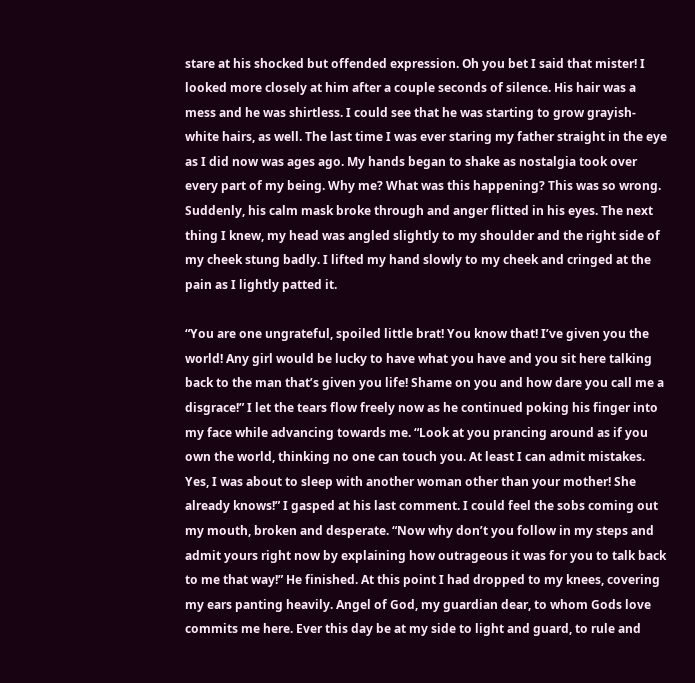stare at his shocked but offended expression. Oh you bet I said that mister! I looked more closely at him after a couple seconds of silence. His hair was a mess and he was shirtless. I could see that he was starting to grow grayish-white hairs, as well. The last time I was ever staring my father straight in the eye as I did now was ages ago. My hands began to shake as nostalgia took over every part of my being. Why me? What was this happening? This was so wrong. Suddenly, his calm mask broke through and anger flitted in his eyes. The next thing I knew, my head was angled slightly to my shoulder and the right side of my cheek stung badly. I lifted my hand slowly to my cheek and cringed at the pain as I lightly patted it.

“You are one ungrateful, spoiled little brat! You know that! I’ve given you the world! Any girl would be lucky to have what you have and you sit here talking back to the man that’s given you life! Shame on you and how dare you call me a disgrace!” I let the tears flow freely now as he continued poking his finger into my face while advancing towards me. “Look at you prancing around as if you own the world, thinking no one can touch you. At least I can admit mistakes. Yes, I was about to sleep with another woman other than your mother! She already knows!” I gasped at his last comment. I could feel the sobs coming out my mouth, broken and desperate. “Now why don’t you follow in my steps and admit yours right now by explaining how outrageous it was for you to talk back to me that way!” He finished. At this point I had dropped to my knees, covering my ears panting heavily. Angel of God, my guardian dear, to whom Gods love commits me here. Ever this day be at my side to light and guard, to rule and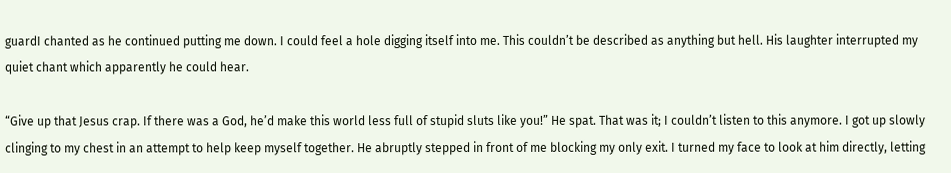guardI chanted as he continued putting me down. I could feel a hole digging itself into me. This couldn’t be described as anything but hell. His laughter interrupted my quiet chant which apparently he could hear.

“Give up that Jesus crap. If there was a God, he’d make this world less full of stupid sluts like you!” He spat. That was it; I couldn’t listen to this anymore. I got up slowly clinging to my chest in an attempt to help keep myself together. He abruptly stepped in front of me blocking my only exit. I turned my face to look at him directly, letting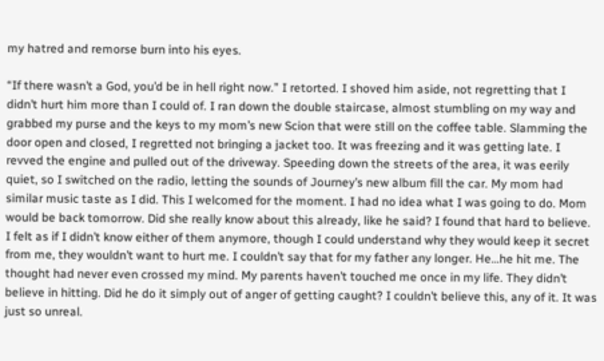my hatred and remorse burn into his eyes.

“If there wasn’t a God, you’d be in hell right now.” I retorted. I shoved him aside, not regretting that I didn’t hurt him more than I could of. I ran down the double staircase, almost stumbling on my way and grabbed my purse and the keys to my mom’s new Scion that were still on the coffee table. Slamming the door open and closed, I regretted not bringing a jacket too. It was freezing and it was getting late. I revved the engine and pulled out of the driveway. Speeding down the streets of the area, it was eerily quiet, so I switched on the radio, letting the sounds of Journey’s new album fill the car. My mom had similar music taste as I did. This I welcomed for the moment. I had no idea what I was going to do. Mom would be back tomorrow. Did she really know about this already, like he said? I found that hard to believe. I felt as if I didn’t know either of them anymore, though I could understand why they would keep it secret from me, they wouldn’t want to hurt me. I couldn’t say that for my father any longer. He…he hit me. The thought had never even crossed my mind. My parents haven’t touched me once in my life. They didn’t believe in hitting. Did he do it simply out of anger of getting caught? I couldn’t believe this, any of it. It was just so unreal.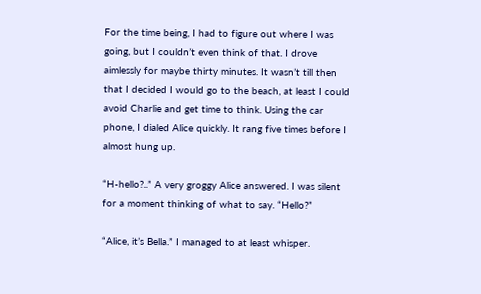For the time being, I had to figure out where I was going, but I couldn’t even think of that. I drove aimlessly for maybe thirty minutes. It wasn’t till then that I decided I would go to the beach, at least I could avoid Charlie and get time to think. Using the car phone, I dialed Alice quickly. It rang five times before I almost hung up.

“H-hello?..” A very groggy Alice answered. I was silent for a moment thinking of what to say. “Hello?”

“Alice, it’s Bella.” I managed to at least whisper.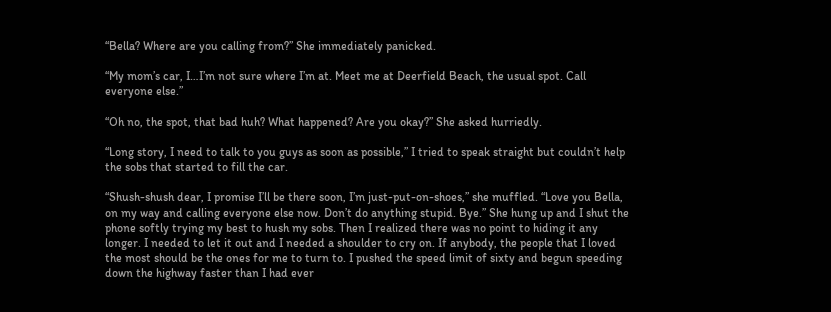“Bella? Where are you calling from?” She immediately panicked.

“My mom’s car, I…I’m not sure where I’m at. Meet me at Deerfield Beach, the usual spot. Call everyone else.”

“Oh no, the spot, that bad huh? What happened? Are you okay?” She asked hurriedly.

“Long story, I need to talk to you guys as soon as possible,” I tried to speak straight but couldn’t help the sobs that started to fill the car.

“Shush-shush dear, I promise I’ll be there soon, I’m just-put-on-shoes,” she muffled. “Love you Bella, on my way and calling everyone else now. Don’t do anything stupid. Bye.” She hung up and I shut the phone softly trying my best to hush my sobs. Then I realized there was no point to hiding it any longer. I needed to let it out and I needed a shoulder to cry on. If anybody, the people that I loved the most should be the ones for me to turn to. I pushed the speed limit of sixty and begun speeding down the highway faster than I had ever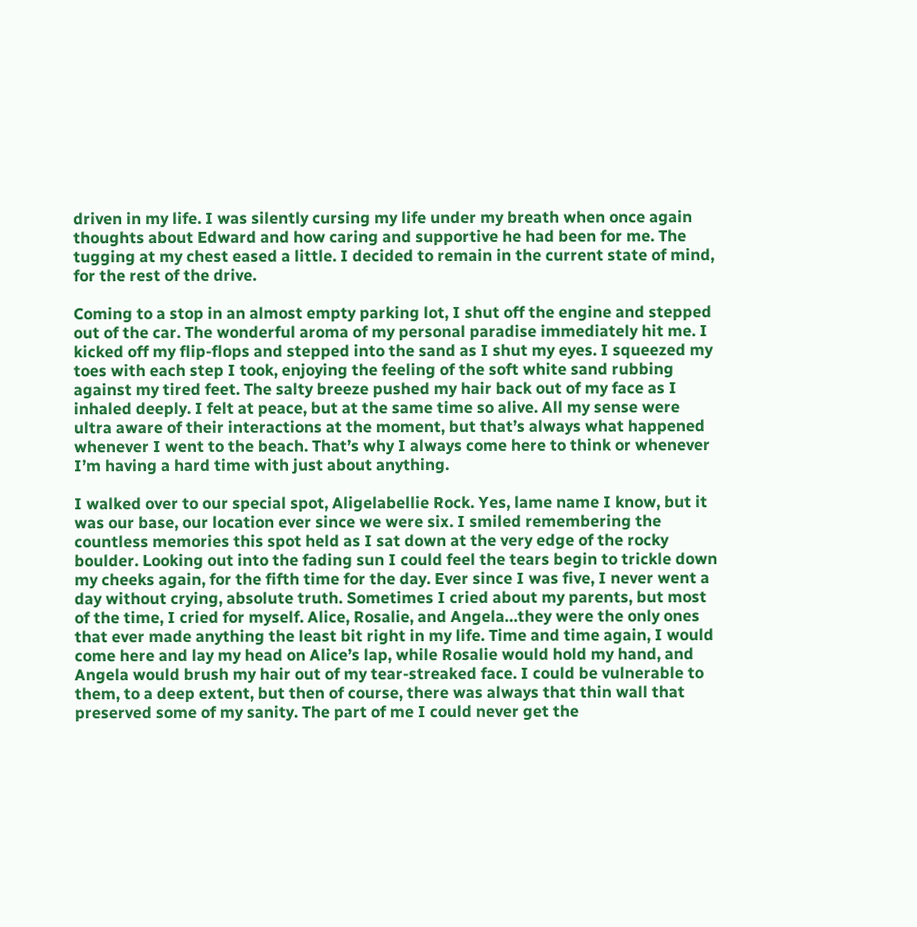driven in my life. I was silently cursing my life under my breath when once again thoughts about Edward and how caring and supportive he had been for me. The tugging at my chest eased a little. I decided to remain in the current state of mind, for the rest of the drive.

Coming to a stop in an almost empty parking lot, I shut off the engine and stepped out of the car. The wonderful aroma of my personal paradise immediately hit me. I kicked off my flip-flops and stepped into the sand as I shut my eyes. I squeezed my toes with each step I took, enjoying the feeling of the soft white sand rubbing against my tired feet. The salty breeze pushed my hair back out of my face as I inhaled deeply. I felt at peace, but at the same time so alive. All my sense were ultra aware of their interactions at the moment, but that’s always what happened whenever I went to the beach. That’s why I always come here to think or whenever I’m having a hard time with just about anything.

I walked over to our special spot, Aligelabellie Rock. Yes, lame name I know, but it was our base, our location ever since we were six. I smiled remembering the countless memories this spot held as I sat down at the very edge of the rocky boulder. Looking out into the fading sun I could feel the tears begin to trickle down my cheeks again, for the fifth time for the day. Ever since I was five, I never went a day without crying, absolute truth. Sometimes I cried about my parents, but most of the time, I cried for myself. Alice, Rosalie, and Angela…they were the only ones that ever made anything the least bit right in my life. Time and time again, I would come here and lay my head on Alice’s lap, while Rosalie would hold my hand, and Angela would brush my hair out of my tear-streaked face. I could be vulnerable to them, to a deep extent, but then of course, there was always that thin wall that preserved some of my sanity. The part of me I could never get the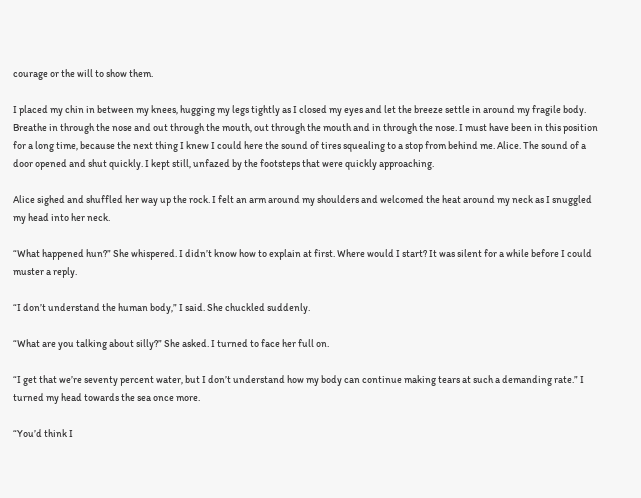courage or the will to show them.

I placed my chin in between my knees, hugging my legs tightly as I closed my eyes and let the breeze settle in around my fragile body. Breathe in through the nose and out through the mouth, out through the mouth and in through the nose. I must have been in this position for a long time, because the next thing I knew I could here the sound of tires squealing to a stop from behind me. Alice. The sound of a door opened and shut quickly. I kept still, unfazed by the footsteps that were quickly approaching.

Alice sighed and shuffled her way up the rock. I felt an arm around my shoulders and welcomed the heat around my neck as I snuggled my head into her neck.

“What happened hun?” She whispered. I didn’t know how to explain at first. Where would I start? It was silent for a while before I could muster a reply.

“I don’t understand the human body,” I said. She chuckled suddenly.

“What are you talking about silly?” She asked. I turned to face her full on.

“I get that we’re seventy percent water, but I don’t understand how my body can continue making tears at such a demanding rate.” I turned my head towards the sea once more.

“You’d think I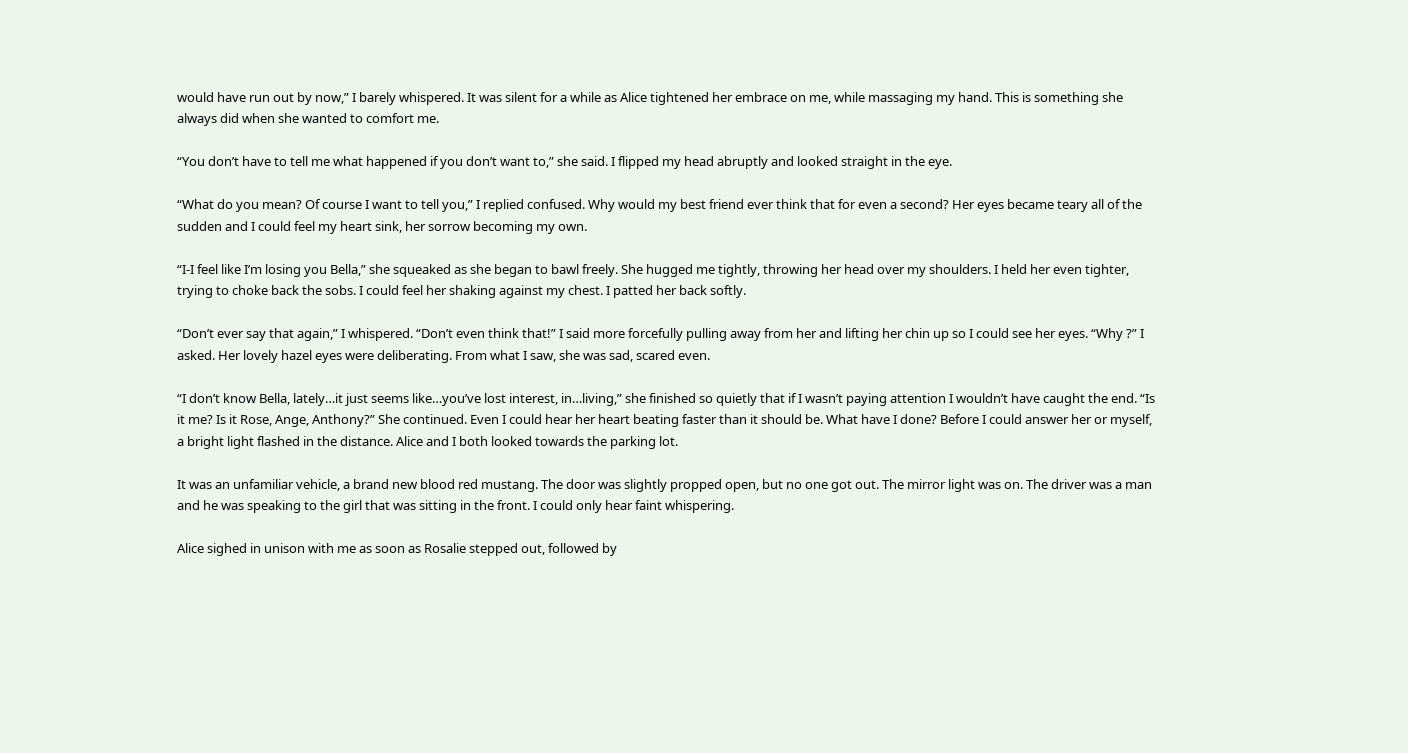would have run out by now,” I barely whispered. It was silent for a while as Alice tightened her embrace on me, while massaging my hand. This is something she always did when she wanted to comfort me.

“You don’t have to tell me what happened if you don’t want to,” she said. I flipped my head abruptly and looked straight in the eye.

“What do you mean? Of course I want to tell you,” I replied confused. Why would my best friend ever think that for even a second? Her eyes became teary all of the sudden and I could feel my heart sink, her sorrow becoming my own.

“I-I feel like I’m losing you Bella,” she squeaked as she began to bawl freely. She hugged me tightly, throwing her head over my shoulders. I held her even tighter, trying to choke back the sobs. I could feel her shaking against my chest. I patted her back softly.

“Don’t ever say that again,” I whispered. “Don’t even think that!” I said more forcefully pulling away from her and lifting her chin up so I could see her eyes. “Why ?” I asked. Her lovely hazel eyes were deliberating. From what I saw, she was sad, scared even.

“I don’t know Bella, lately…it just seems like…you’ve lost interest, in…living,” she finished so quietly that if I wasn’t paying attention I wouldn’t have caught the end. “Is it me? Is it Rose, Ange, Anthony?” She continued. Even I could hear her heart beating faster than it should be. What have I done? Before I could answer her or myself, a bright light flashed in the distance. Alice and I both looked towards the parking lot.

It was an unfamiliar vehicle, a brand new blood red mustang. The door was slightly propped open, but no one got out. The mirror light was on. The driver was a man and he was speaking to the girl that was sitting in the front. I could only hear faint whispering.

Alice sighed in unison with me as soon as Rosalie stepped out, followed by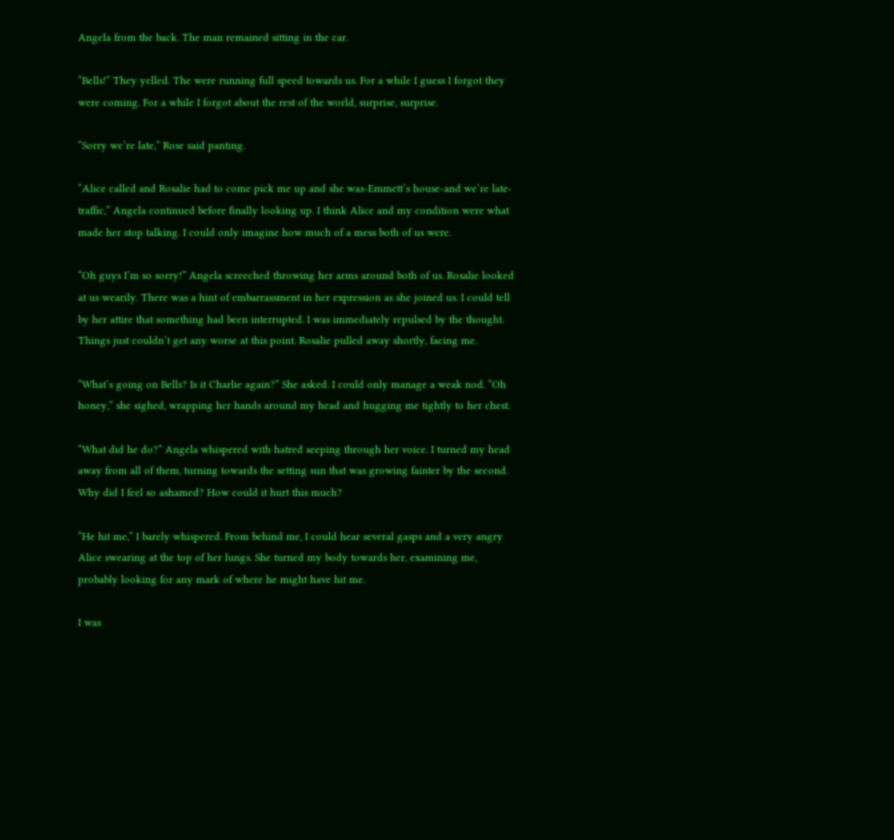Angela from the back. The man remained sitting in the car.

“Bells!” They yelled. The were running full speed towards us. For a while I guess I forgot they were coming. For a while I forgot about the rest of the world, surprise, surprise.

“Sorry we’re late,” Rose said panting.

“Alice called and Rosalie had to come pick me up and she was-Emmett’s house-and we’re late-traffic,” Angela continued before finally looking up. I think Alice and my condition were what made her stop talking. I could only imagine how much of a mess both of us were.

“Oh guys I’m so sorry!” Angela screeched throwing her arms around both of us. Rosalie looked at us wearily. There was a hint of embarrassment in her expression as she joined us. I could tell by her attire that something had been interrupted. I was immediately repulsed by the thought. Things just couldn’t get any worse at this point. Rosalie pulled away shortly, facing me.

“What’s going on Bells? Is it Charlie again?” She asked. I could only manage a weak nod. “Oh honey,” she sighed, wrapping her hands around my head and hugging me tightly to her chest.

“What did he do?” Angela whispered with hatred seeping through her voice. I turned my head away from all of them, turning towards the setting sun that was growing fainter by the second. Why did I feel so ashamed? How could it hurt this much?

“He hit me,” I barely whispered. From behind me, I could hear several gasps and a very angry Alice swearing at the top of her lungs. She turned my body towards her, examining me, probably looking for any mark of where he might have hit me.

I was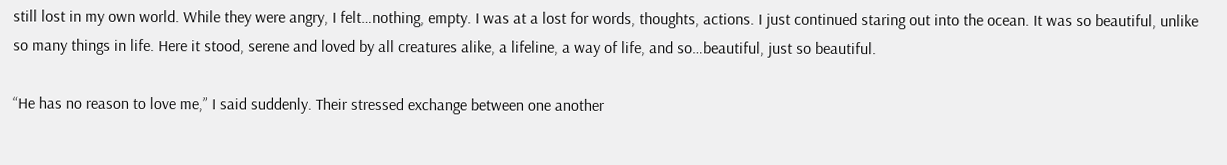still lost in my own world. While they were angry, I felt…nothing, empty. I was at a lost for words, thoughts, actions. I just continued staring out into the ocean. It was so beautiful, unlike so many things in life. Here it stood, serene and loved by all creatures alike, a lifeline, a way of life, and so…beautiful, just so beautiful.

“He has no reason to love me,” I said suddenly. Their stressed exchange between one another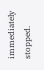immediately stopped.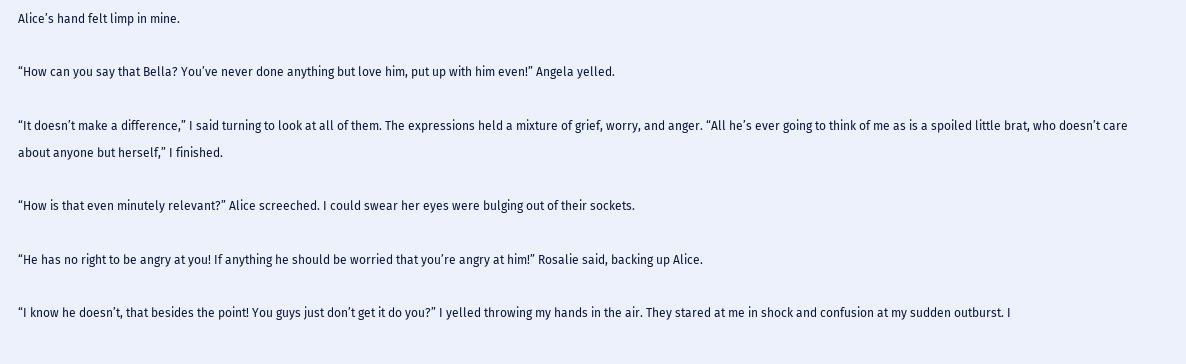Alice’s hand felt limp in mine.

“How can you say that Bella? You’ve never done anything but love him, put up with him even!” Angela yelled.

“It doesn’t make a difference,” I said turning to look at all of them. The expressions held a mixture of grief, worry, and anger. “All he’s ever going to think of me as is a spoiled little brat, who doesn’t care about anyone but herself,” I finished.

“How is that even minutely relevant?” Alice screeched. I could swear her eyes were bulging out of their sockets.

“He has no right to be angry at you! If anything he should be worried that you’re angry at him!” Rosalie said, backing up Alice.

“I know he doesn’t, that besides the point! You guys just don’t get it do you?” I yelled throwing my hands in the air. They stared at me in shock and confusion at my sudden outburst. I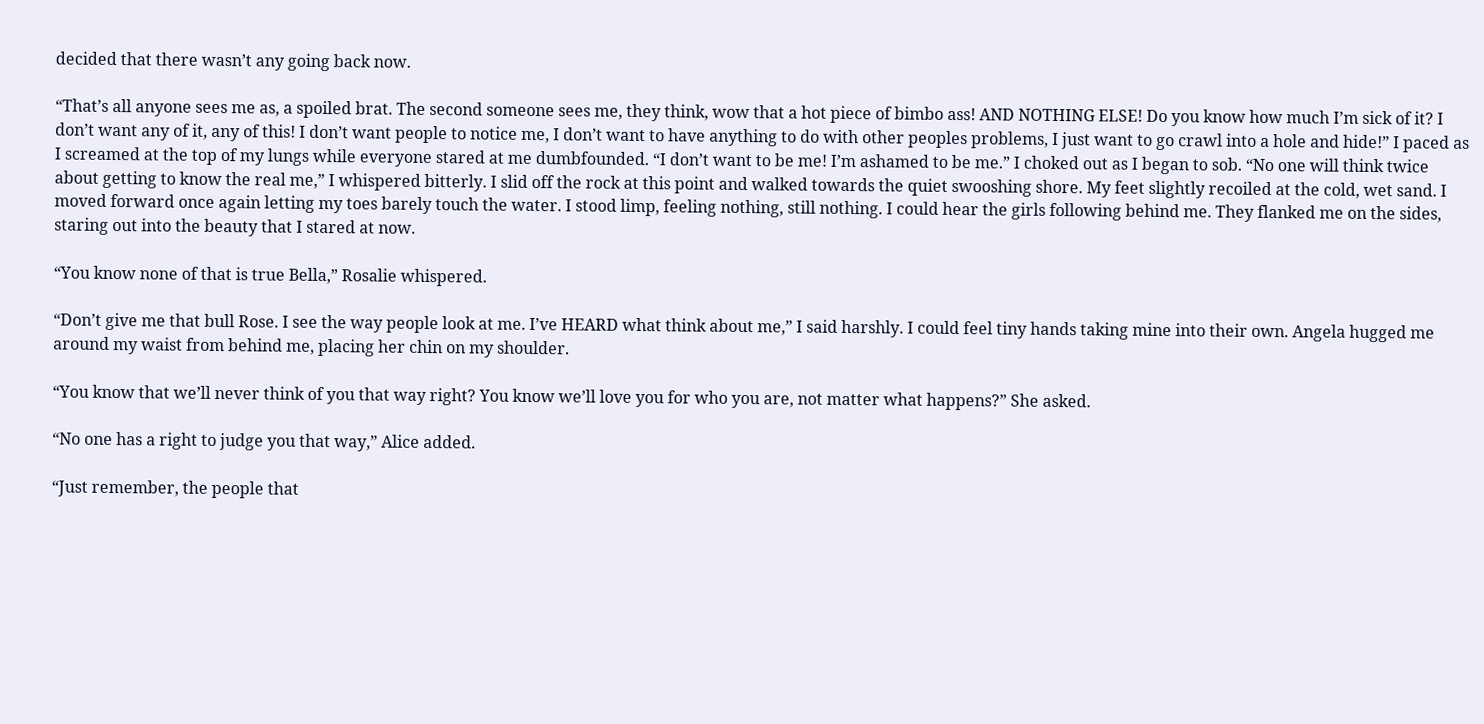decided that there wasn’t any going back now.

“That’s all anyone sees me as, a spoiled brat. The second someone sees me, they think, wow that a hot piece of bimbo ass! AND NOTHING ELSE! Do you know how much I’m sick of it? I don’t want any of it, any of this! I don’t want people to notice me, I don’t want to have anything to do with other peoples problems, I just want to go crawl into a hole and hide!” I paced as I screamed at the top of my lungs while everyone stared at me dumbfounded. “I don’t want to be me! I’m ashamed to be me.” I choked out as I began to sob. “No one will think twice about getting to know the real me,” I whispered bitterly. I slid off the rock at this point and walked towards the quiet swooshing shore. My feet slightly recoiled at the cold, wet sand. I moved forward once again letting my toes barely touch the water. I stood limp, feeling nothing, still nothing. I could hear the girls following behind me. They flanked me on the sides, staring out into the beauty that I stared at now.

“You know none of that is true Bella,” Rosalie whispered.

“Don’t give me that bull Rose. I see the way people look at me. I’ve HEARD what think about me,” I said harshly. I could feel tiny hands taking mine into their own. Angela hugged me around my waist from behind me, placing her chin on my shoulder.

“You know that we’ll never think of you that way right? You know we’ll love you for who you are, not matter what happens?” She asked.

“No one has a right to judge you that way,” Alice added.

“Just remember, the people that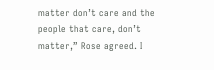matter don’t care and the people that care, don’t matter,” Rose agreed. I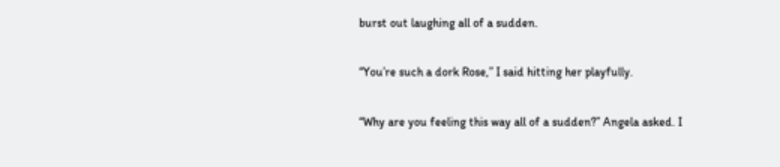burst out laughing all of a sudden.

“You’re such a dork Rose,” I said hitting her playfully.

“Why are you feeling this way all of a sudden?” Angela asked. I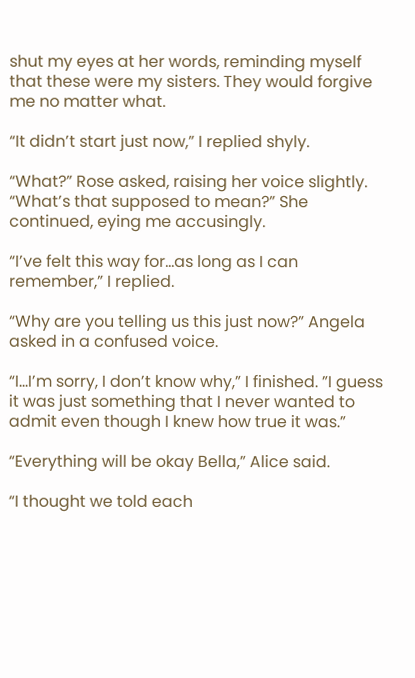shut my eyes at her words, reminding myself that these were my sisters. They would forgive me no matter what.

“It didn’t start just now,” I replied shyly.

“What?” Rose asked, raising her voice slightly. “What’s that supposed to mean?” She continued, eying me accusingly.

“I’ve felt this way for…as long as I can remember,” I replied.

“Why are you telling us this just now?” Angela asked in a confused voice.

“I…I’m sorry, I don’t know why,” I finished. ”I guess it was just something that I never wanted to admit even though I knew how true it was.”

“Everything will be okay Bella,” Alice said.

“I thought we told each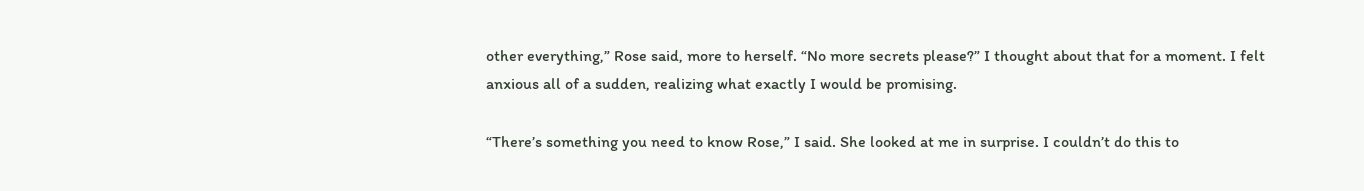other everything,” Rose said, more to herself. “No more secrets please?” I thought about that for a moment. I felt anxious all of a sudden, realizing what exactly I would be promising.

“There’s something you need to know Rose,” I said. She looked at me in surprise. I couldn’t do this to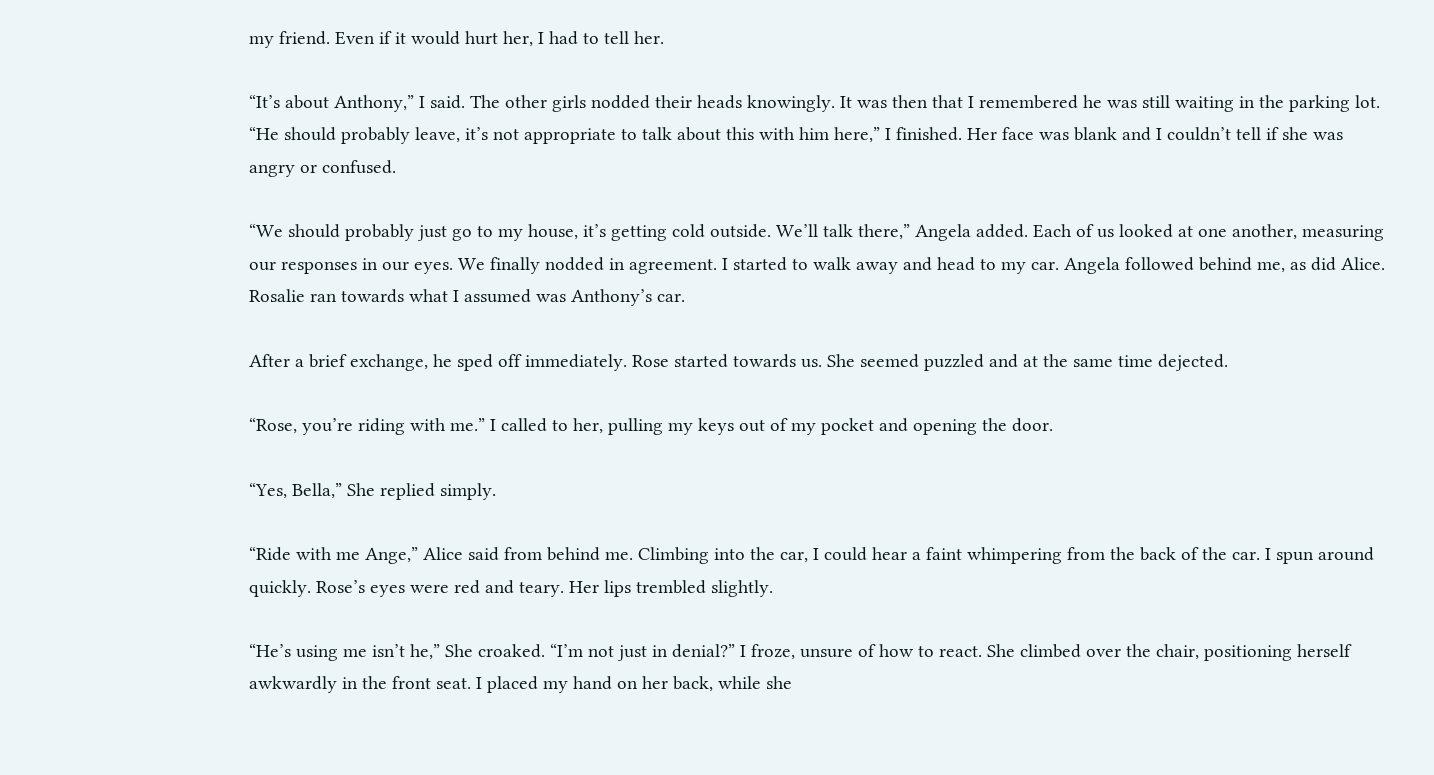my friend. Even if it would hurt her, I had to tell her.

“It’s about Anthony,” I said. The other girls nodded their heads knowingly. It was then that I remembered he was still waiting in the parking lot. “He should probably leave, it’s not appropriate to talk about this with him here,” I finished. Her face was blank and I couldn’t tell if she was angry or confused.

“We should probably just go to my house, it’s getting cold outside. We’ll talk there,” Angela added. Each of us looked at one another, measuring our responses in our eyes. We finally nodded in agreement. I started to walk away and head to my car. Angela followed behind me, as did Alice. Rosalie ran towards what I assumed was Anthony’s car.

After a brief exchange, he sped off immediately. Rose started towards us. She seemed puzzled and at the same time dejected.

“Rose, you’re riding with me.” I called to her, pulling my keys out of my pocket and opening the door.

“Yes, Bella,” She replied simply.

“Ride with me Ange,” Alice said from behind me. Climbing into the car, I could hear a faint whimpering from the back of the car. I spun around quickly. Rose’s eyes were red and teary. Her lips trembled slightly.

“He’s using me isn’t he,” She croaked. “I’m not just in denial?” I froze, unsure of how to react. She climbed over the chair, positioning herself awkwardly in the front seat. I placed my hand on her back, while she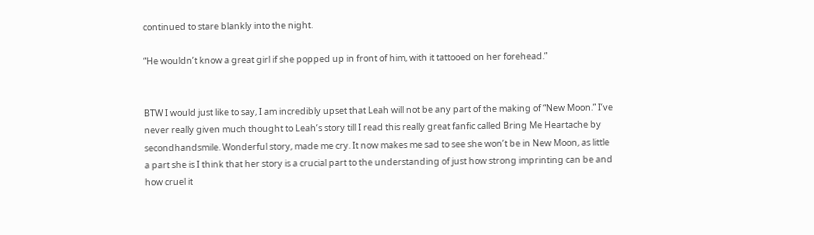continued to stare blankly into the night.

“He wouldn’t know a great girl if she popped up in front of him, with it tattooed on her forehead.”


BTW I would just like to say, I am incredibly upset that Leah will not be any part of the making of “New Moon.” I’ve never really given much thought to Leah’s story till I read this really great fanfic called Bring Me Heartache by secondhandsmile. Wonderful story, made me cry. It now makes me sad to see she won’t be in New Moon, as little a part she is I think that her story is a crucial part to the understanding of just how strong imprinting can be and how cruel it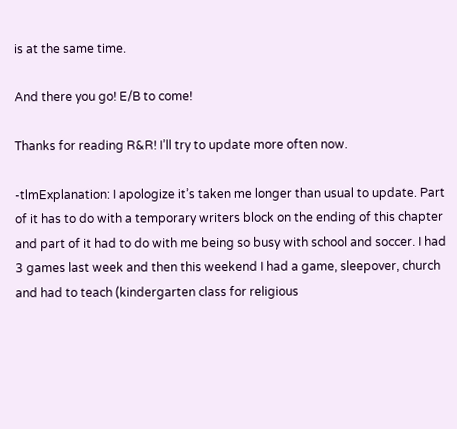is at the same time.

And there you go! E/B to come!

Thanks for reading R&R! I’ll try to update more often now.

-tlmExplanation: I apologize it’s taken me longer than usual to update. Part of it has to do with a temporary writers block on the ending of this chapter and part of it had to do with me being so busy with school and soccer. I had 3 games last week and then this weekend I had a game, sleepover, church and had to teach (kindergarten class for religious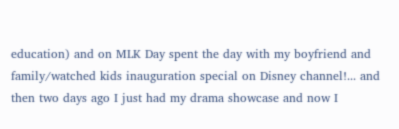education) and on MLK Day spent the day with my boyfriend and family/watched kids inauguration special on Disney channel!... and then two days ago I just had my drama showcase and now I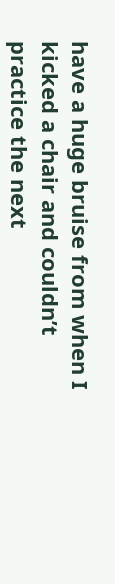have a huge bruise from when I kicked a chair and couldn’t practice the next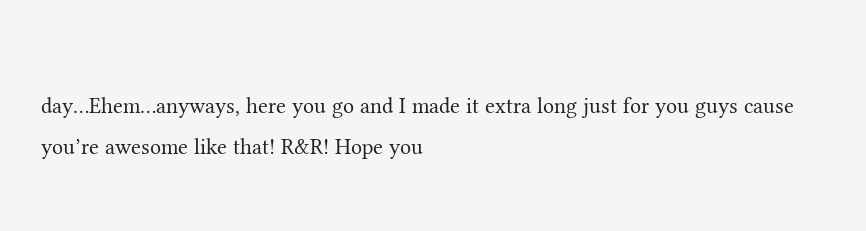day…Ehem…anyways, here you go and I made it extra long just for you guys cause you’re awesome like that! R&R! Hope you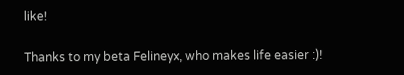like!

Thanks to my beta Felineyx, who makes life easier :)!